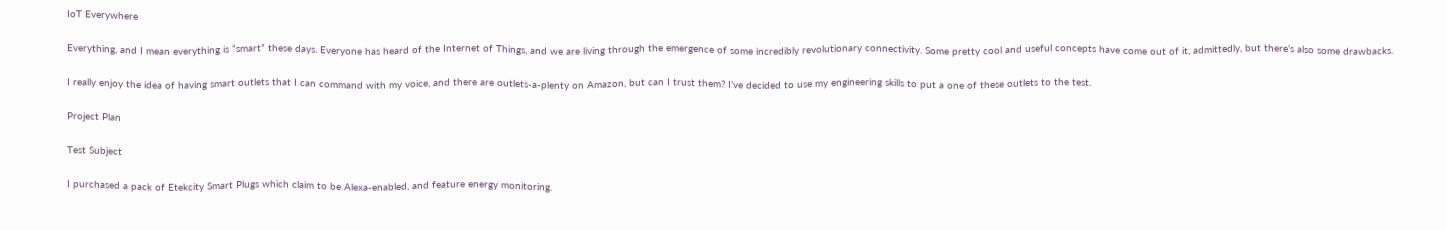IoT Everywhere

Everything, and I mean everything is “smart” these days. Everyone has heard of the Internet of Things, and we are living through the emergence of some incredibly revolutionary connectivity. Some pretty cool and useful concepts have come out of it, admittedly, but there’s also some drawbacks.

I really enjoy the idea of having smart outlets that I can command with my voice, and there are outlets-a-plenty on Amazon, but can I trust them? I’ve decided to use my engineering skills to put a one of these outlets to the test.

Project Plan

Test Subject

I purchased a pack of Etekcity Smart Plugs which claim to be Alexa-enabled, and feature energy monitoring.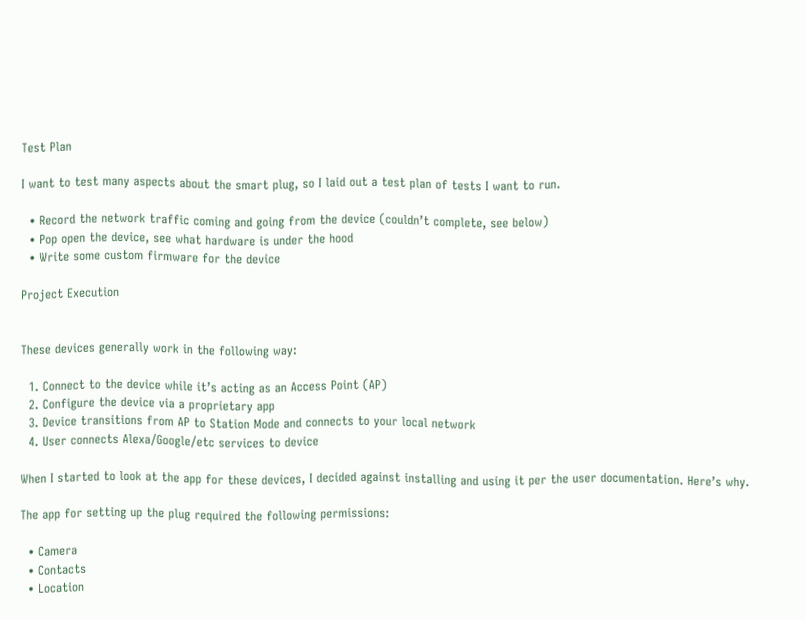Test Plan

I want to test many aspects about the smart plug, so I laid out a test plan of tests I want to run.

  • Record the network traffic coming and going from the device (couldn’t complete, see below)
  • Pop open the device, see what hardware is under the hood
  • Write some custom firmware for the device

Project Execution


These devices generally work in the following way:

  1. Connect to the device while it’s acting as an Access Point (AP)
  2. Configure the device via a proprietary app
  3. Device transitions from AP to Station Mode and connects to your local network
  4. User connects Alexa/Google/etc services to device

When I started to look at the app for these devices, I decided against installing and using it per the user documentation. Here’s why.

The app for setting up the plug required the following permissions:

  • Camera
  • Contacts
  • Location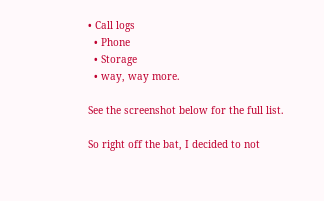• Call logs
  • Phone
  • Storage
  • way, way more.

See the screenshot below for the full list.

So right off the bat, I decided to not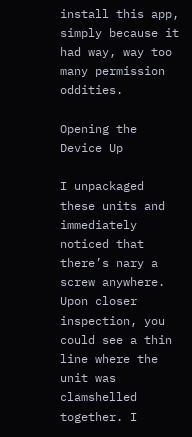install this app, simply because it had way, way too many permission oddities.

Opening the Device Up

I unpackaged these units and immediately noticed that there’s nary a screw anywhere. Upon closer inspection, you could see a thin line where the unit was clamshelled together. I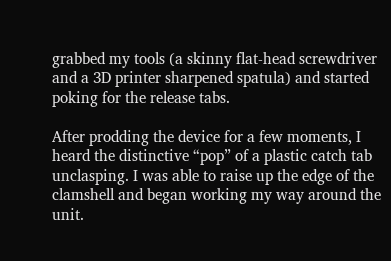grabbed my tools (a skinny flat-head screwdriver and a 3D printer sharpened spatula) and started poking for the release tabs.

After prodding the device for a few moments, I heard the distinctive “pop” of a plastic catch tab unclasping. I was able to raise up the edge of the clamshell and began working my way around the unit.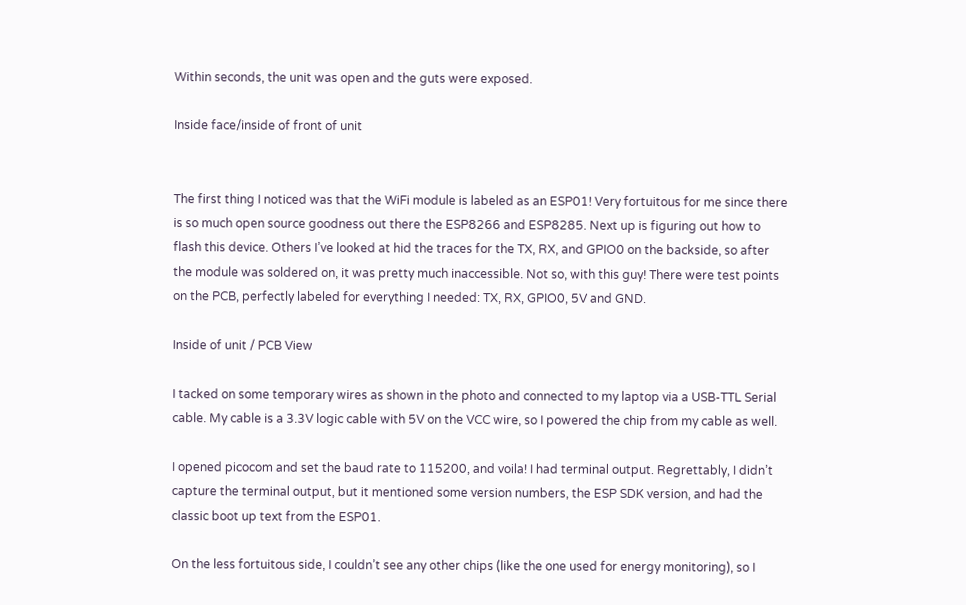Within seconds, the unit was open and the guts were exposed.

Inside face/inside of front of unit


The first thing I noticed was that the WiFi module is labeled as an ESP01! Very fortuitous for me since there is so much open source goodness out there the ESP8266 and ESP8285. Next up is figuring out how to flash this device. Others I’ve looked at hid the traces for the TX, RX, and GPIO0 on the backside, so after the module was soldered on, it was pretty much inaccessible. Not so, with this guy! There were test points on the PCB, perfectly labeled for everything I needed: TX, RX, GPIO0, 5V and GND.

Inside of unit / PCB View

I tacked on some temporary wires as shown in the photo and connected to my laptop via a USB-TTL Serial cable. My cable is a 3.3V logic cable with 5V on the VCC wire, so I powered the chip from my cable as well.

I opened picocom and set the baud rate to 115200, and voila! I had terminal output. Regrettably, I didn’t capture the terminal output, but it mentioned some version numbers, the ESP SDK version, and had the classic boot up text from the ESP01.

On the less fortuitous side, I couldn’t see any other chips (like the one used for energy monitoring), so I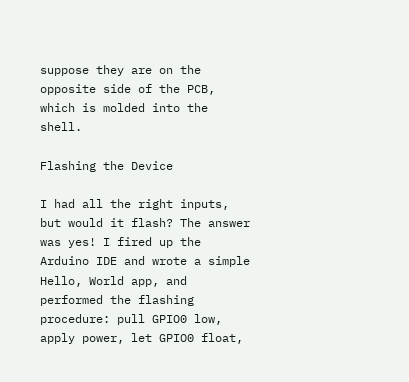suppose they are on the opposite side of the PCB, which is molded into the shell.

Flashing the Device

I had all the right inputs, but would it flash? The answer was yes! I fired up the Arduino IDE and wrote a simple Hello, World app, and performed the flashing procedure: pull GPIO0 low, apply power, let GPIO0 float,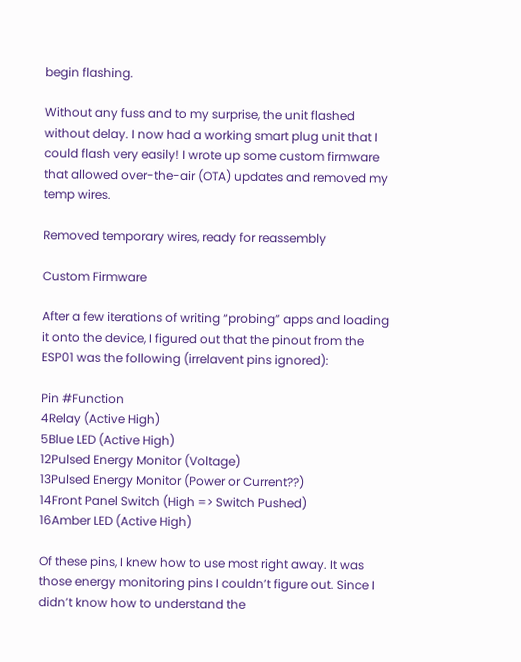begin flashing.

Without any fuss and to my surprise, the unit flashed without delay. I now had a working smart plug unit that I could flash very easily! I wrote up some custom firmware that allowed over-the-air (OTA) updates and removed my temp wires.

Removed temporary wires, ready for reassembly

Custom Firmware

After a few iterations of writing “probing” apps and loading it onto the device, I figured out that the pinout from the ESP01 was the following (irrelavent pins ignored):

Pin #Function
4Relay (Active High)
5Blue LED (Active High)
12Pulsed Energy Monitor (Voltage)
13Pulsed Energy Monitor (Power or Current??)
14Front Panel Switch (High => Switch Pushed)
16Amber LED (Active High)

Of these pins, I knew how to use most right away. It was those energy monitoring pins I couldn’t figure out. Since I didn’t know how to understand the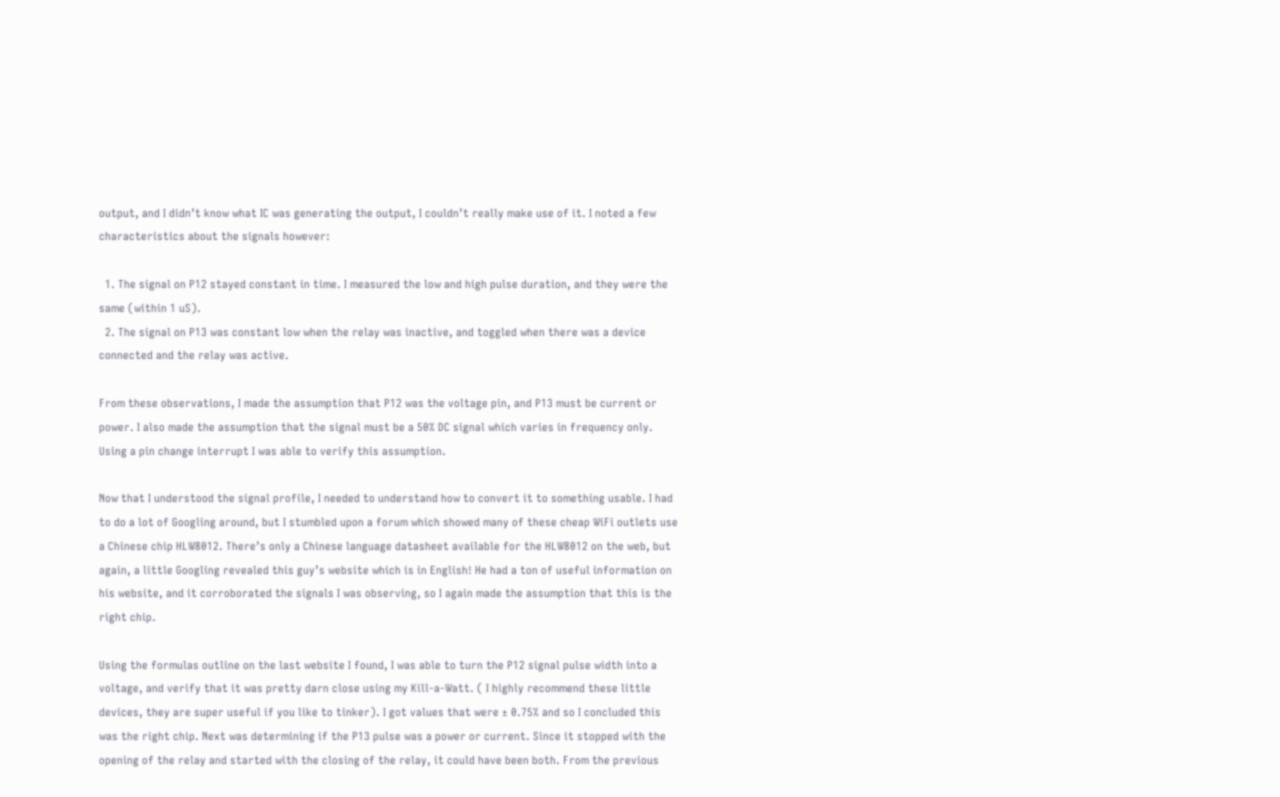output, and I didn’t know what IC was generating the output, I couldn’t really make use of it. I noted a few characteristics about the signals however:

  1. The signal on P12 stayed constant in time. I measured the low and high pulse duration, and they were the same (within 1 uS).
  2. The signal on P13 was constant low when the relay was inactive, and toggled when there was a device connected and the relay was active.

From these observations, I made the assumption that P12 was the voltage pin, and P13 must be current or power. I also made the assumption that the signal must be a 50% DC signal which varies in frequency only. Using a pin change interrupt I was able to verify this assumption.

Now that I understood the signal profile, I needed to understand how to convert it to something usable. I had to do a lot of Googling around, but I stumbled upon a forum which showed many of these cheap WiFi outlets use a Chinese chip HLW8012. There’s only a Chinese language datasheet available for the HLW8012 on the web, but again, a little Googling revealed this guy’s website which is in English! He had a ton of useful information on his website, and it corroborated the signals I was observing, so I again made the assumption that this is the right chip.

Using the formulas outline on the last website I found, I was able to turn the P12 signal pulse width into a voltage, and verify that it was pretty darn close using my Kill-a-Watt. ( I highly recommend these little devices, they are super useful if you like to tinker). I got values that were ± 0.75% and so I concluded this was the right chip. Next was determining if the P13 pulse was a power or current. Since it stopped with the opening of the relay and started with the closing of the relay, it could have been both. From the previous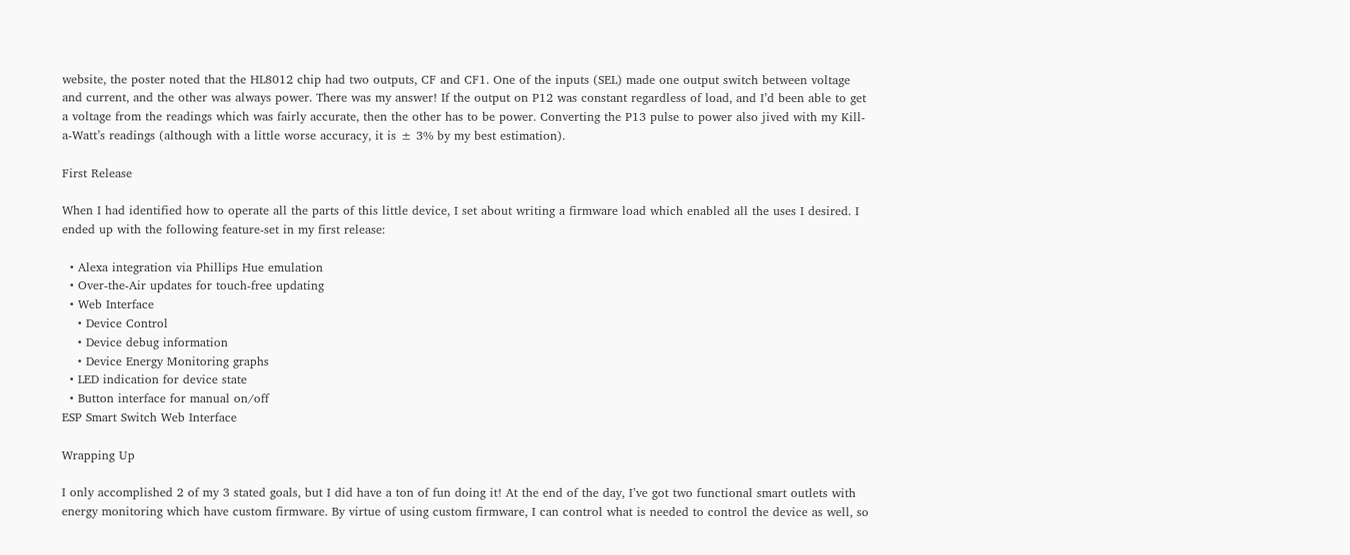website, the poster noted that the HL8012 chip had two outputs, CF and CF1. One of the inputs (SEL) made one output switch between voltage and current, and the other was always power. There was my answer! If the output on P12 was constant regardless of load, and I’d been able to get a voltage from the readings which was fairly accurate, then the other has to be power. Converting the P13 pulse to power also jived with my Kill-a-Watt’s readings (although with a little worse accuracy, it is ± 3% by my best estimation).

First Release

When I had identified how to operate all the parts of this little device, I set about writing a firmware load which enabled all the uses I desired. I ended up with the following feature-set in my first release:

  • Alexa integration via Phillips Hue emulation
  • Over-the-Air updates for touch-free updating
  • Web Interface
    • Device Control
    • Device debug information
    • Device Energy Monitoring graphs
  • LED indication for device state
  • Button interface for manual on/off
ESP Smart Switch Web Interface

Wrapping Up

I only accomplished 2 of my 3 stated goals, but I did have a ton of fun doing it! At the end of the day, I’ve got two functional smart outlets with energy monitoring which have custom firmware. By virtue of using custom firmware, I can control what is needed to control the device as well, so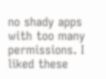no shady apps with too many permissions. I liked these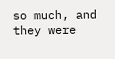so much, and they were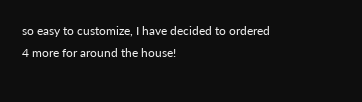so easy to customize, I have decided to ordered 4 more for around the house!